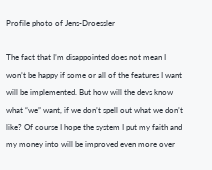Profile photo of Jens-Droessler

The fact that I’m disappointed does not mean I won’t be happy if some or all of the features I want will be implemented. But how will the devs know what “we” want, if we don’t spell out what we don’t like? Of course I hope the system I put my faith and my money into will be improved even more over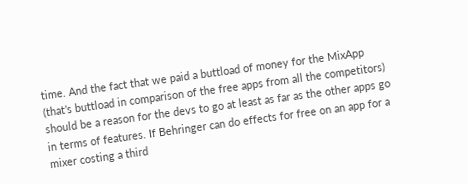time. And the fact that we paid a buttload of money for the MixApp (that’s buttload in comparison of the free apps from all the competitors) should be a reason for the devs to go at least as far as the other apps go in terms of features. If Behringer can do effects for free on an app for a mixer costing a third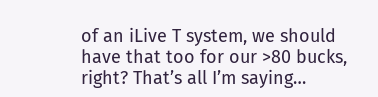of an iLive T system, we should have that too for our >80 bucks, right? That’s all I’m saying…